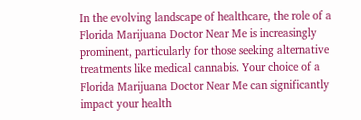In the evolving landscape of healthcare, the role of a Florida Marijuana Doctor Near Me is increasingly prominent, particularly for those seeking alternative treatments like medical cannabis. Your choice of a Florida Marijuana Doctor Near Me can significantly impact your health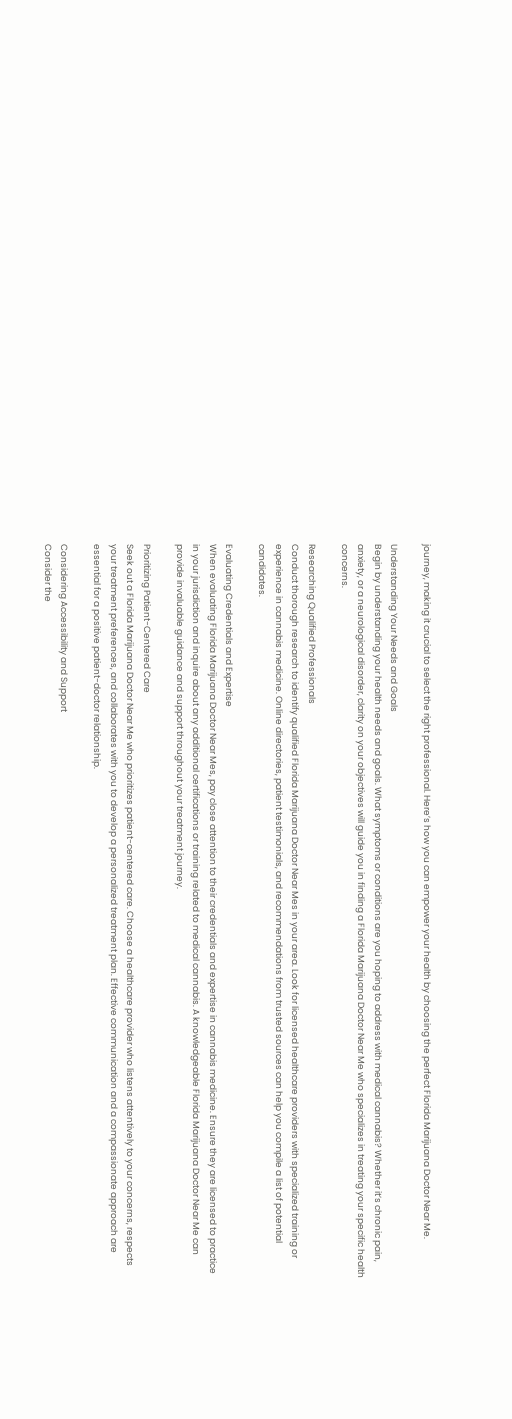journey, making it crucial to select the right professional. Here’s how you can empower your health by choosing the perfect Florida Marijuana Doctor Near Me.

Understanding Your Needs and Goals
Begin by understanding your health needs and goals. What symptoms or conditions are you hoping to address with medical cannabis? Whether it’s chronic pain, anxiety, or a neurological disorder, clarity on your objectives will guide you in finding a Florida Marijuana Doctor Near Me who specializes in treating your specific health concerns.

Researching Qualified Professionals
Conduct thorough research to identify qualified Florida Marijuana Doctor Near Mes in your area. Look for licensed healthcare providers with specialized training or experience in cannabis medicine. Online directories, patient testimonials, and recommendations from trusted sources can help you compile a list of potential candidates.

Evaluating Credentials and Expertise
When evaluating Florida Marijuana Doctor Near Mes, pay close attention to their credentials and expertise in cannabis medicine. Ensure they are licensed to practice in your jurisdiction and inquire about any additional certifications or training related to medical cannabis. A knowledgeable Florida Marijuana Doctor Near Me can provide invaluable guidance and support throughout your treatment journey.

Prioritizing Patient-Centered Care
Seek out a Florida Marijuana Doctor Near Me who prioritizes patient-centered care. Choose a healthcare provider who listens attentively to your concerns, respects your treatment preferences, and collaborates with you to develop a personalized treatment plan. Effective communication and a compassionate approach are essential for a positive patient-doctor relationship.

Considering Accessibility and Support
Consider the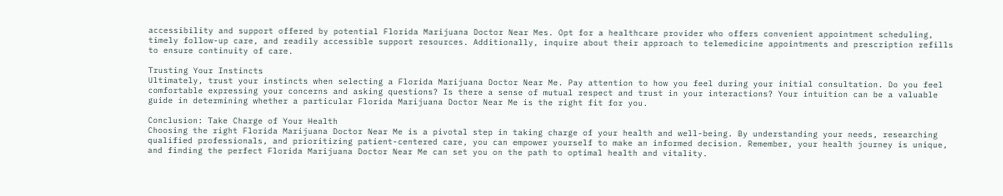accessibility and support offered by potential Florida Marijuana Doctor Near Mes. Opt for a healthcare provider who offers convenient appointment scheduling, timely follow-up care, and readily accessible support resources. Additionally, inquire about their approach to telemedicine appointments and prescription refills to ensure continuity of care.

Trusting Your Instincts
Ultimately, trust your instincts when selecting a Florida Marijuana Doctor Near Me. Pay attention to how you feel during your initial consultation. Do you feel comfortable expressing your concerns and asking questions? Is there a sense of mutual respect and trust in your interactions? Your intuition can be a valuable guide in determining whether a particular Florida Marijuana Doctor Near Me is the right fit for you.

Conclusion: Take Charge of Your Health
Choosing the right Florida Marijuana Doctor Near Me is a pivotal step in taking charge of your health and well-being. By understanding your needs, researching qualified professionals, and prioritizing patient-centered care, you can empower yourself to make an informed decision. Remember, your health journey is unique, and finding the perfect Florida Marijuana Doctor Near Me can set you on the path to optimal health and vitality.